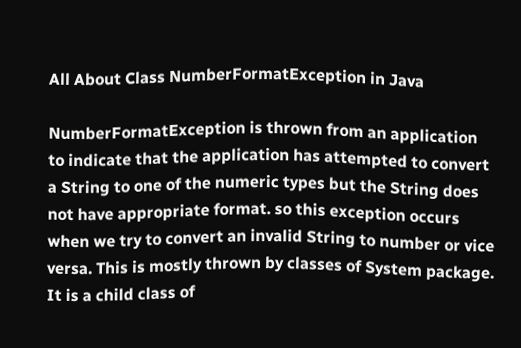All About Class NumberFormatException in Java

NumberFormatException is thrown from an application to indicate that the application has attempted to convert a String to one of the numeric types but the String does not have appropriate format. so this exception occurs when we try to convert an invalid String to number or vice versa. This is mostly thrown by classes of System package.
It is a child class of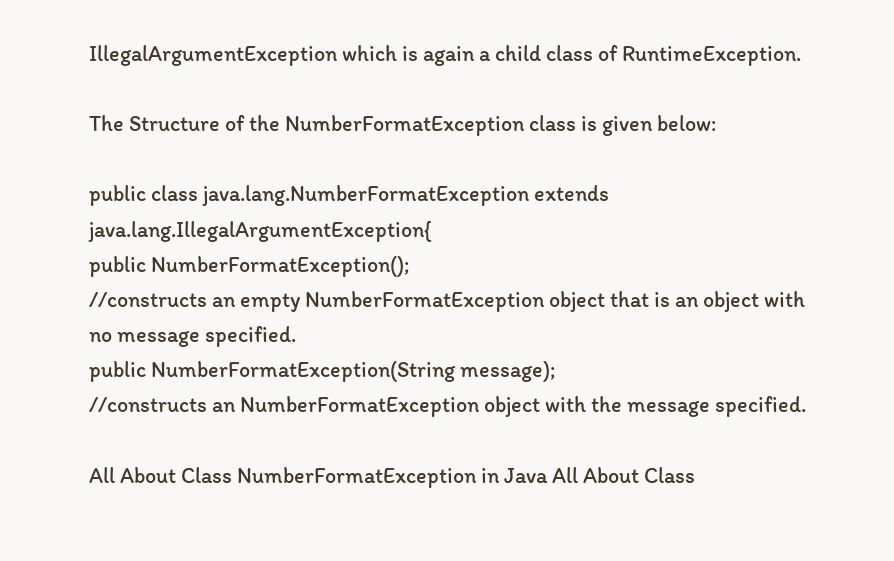IllegalArgumentException which is again a child class of RuntimeException.

The Structure of the NumberFormatException class is given below:

public class java.lang.NumberFormatException extends java.lang.IllegalArgumentException{
public NumberFormatException();
//constructs an empty NumberFormatException object that is an object with no message specified.
public NumberFormatException(String message);
//constructs an NumberFormatException object with the message specified.

All About Class NumberFormatException in Java All About Class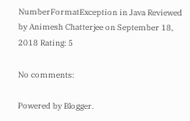NumberFormatException in Java Reviewed by Animesh Chatterjee on September 18, 2018 Rating: 5

No comments:

Powered by Blogger.